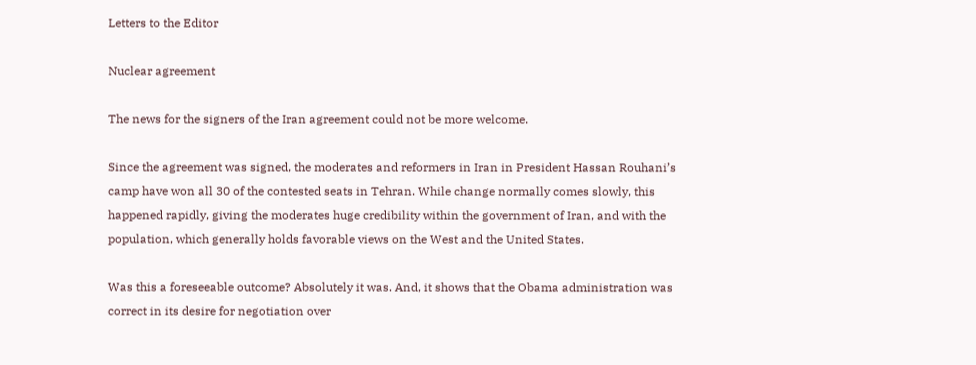Letters to the Editor

Nuclear agreement

The news for the signers of the Iran agreement could not be more welcome.

Since the agreement was signed, the moderates and reformers in Iran in President Hassan Rouhani’s camp have won all 30 of the contested seats in Tehran. While change normally comes slowly, this happened rapidly, giving the moderates huge credibility within the government of Iran, and with the population, which generally holds favorable views on the West and the United States.

Was this a foreseeable outcome? Absolutely it was. And, it shows that the Obama administration was correct in its desire for negotiation over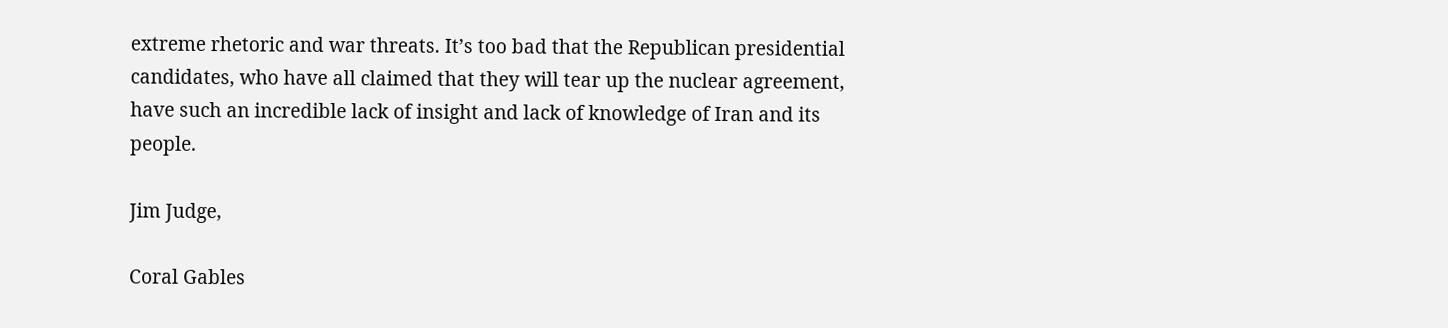extreme rhetoric and war threats. It’s too bad that the Republican presidential candidates, who have all claimed that they will tear up the nuclear agreement, have such an incredible lack of insight and lack of knowledge of Iran and its people.

Jim Judge,

Coral Gables